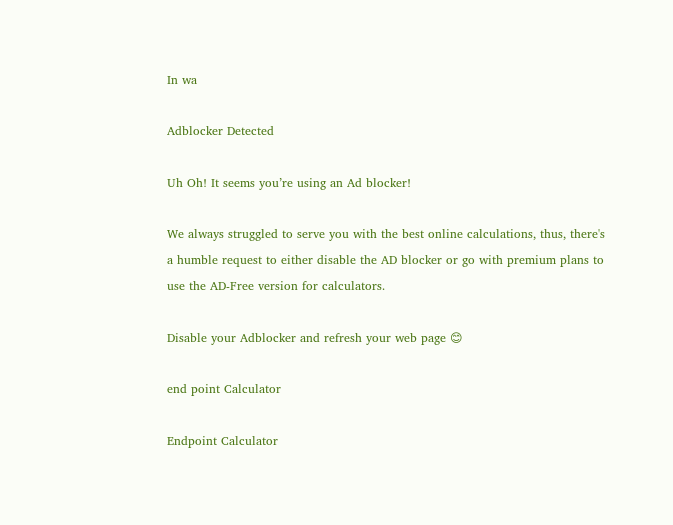In wa

Adblocker Detected

Uh Oh! It seems you’re using an Ad blocker!

We always struggled to serve you with the best online calculations, thus, there's a humble request to either disable the AD blocker or go with premium plans to use the AD-Free version for calculators.

Disable your Adblocker and refresh your web page 😊

end point Calculator

Endpoint Calculator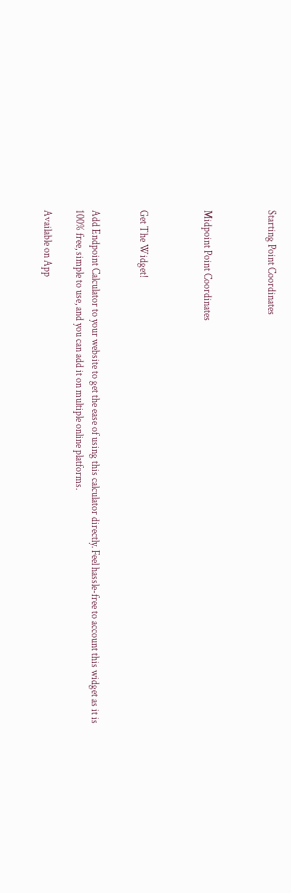Starting Point Coordinates



Midpoint Point Coordinates



Get The Widget!


Add Endpoint Calculator to your website to get the ease of using this calculator directly. Feel hassle-free to account this widget as it is 100% free, simple to use, and you can add it on multiple online platforms.

Available on App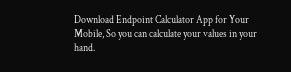Download Endpoint Calculator App for Your Mobile, So you can calculate your values in your hand.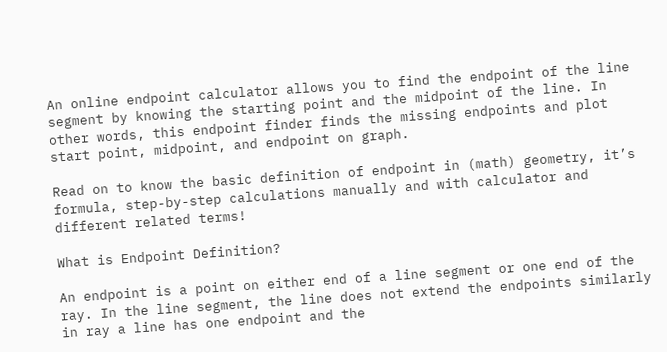An online endpoint calculator allows you to find the endpoint of the line segment by knowing the starting point and the midpoint of the line. In other words, this endpoint finder finds the missing endpoints and plot start point, midpoint, and endpoint on graph.

Read on to know the basic definition of endpoint in (math) geometry, it’s formula, step-by-step calculations manually and with calculator and different related terms!

What is Endpoint Definition?

An endpoint is a point on either end of a line segment or one end of the ray. In the line segment, the line does not extend the endpoints similarly in ray a line has one endpoint and the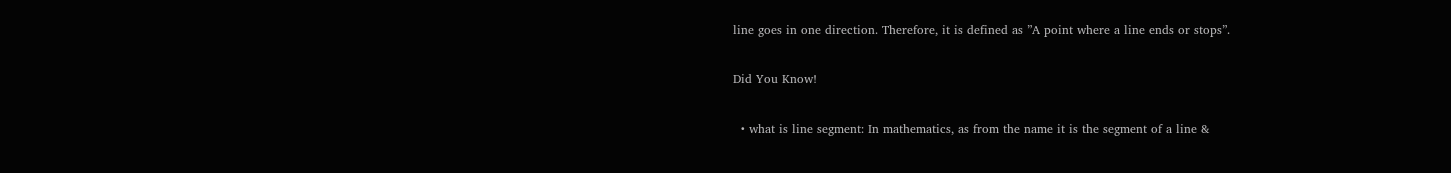line goes in one direction. Therefore, it is defined as ”A point where a line ends or stops”.

Did You Know!

  • what is line segment: In mathematics, as from the name it is the segment of a line &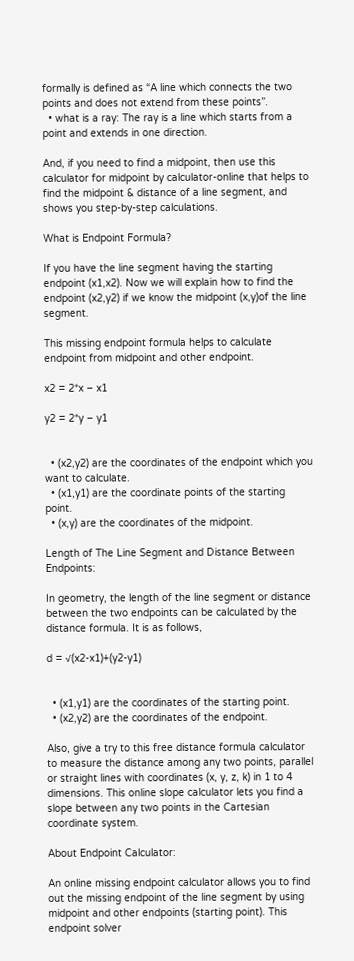formally is defined as “A line which connects the two points and does not extend from these points”.
  • what is a ray: The ray is a line which starts from a point and extends in one direction.

And, if you need to find a midpoint, then use this calculator for midpoint by calculator-online that helps to find the midpoint & distance of a line segment, and shows you step-by-step calculations.

What is Endpoint Formula?

If you have the line segment having the starting endpoint (x1,x2). Now we will explain how to find the endpoint (x2,y2) if we know the midpoint (x,y)of the line segment.

This missing endpoint formula helps to calculate endpoint from midpoint and other endpoint.

x2 = 2*x – x1

y2 = 2*y – y1


  • (x2,y2) are the coordinates of the endpoint which you want to calculate.
  • (x1,y1) are the coordinate points of the starting point.
  • (x,y) are the coordinates of the midpoint.

Length of The Line Segment and Distance Between Endpoints:

In geometry, the length of the line segment or distance between the two endpoints can be calculated by the distance formula. It is as follows,

d = √(x2-x1)+(y2-y1)


  • (x1,y1) are the coordinates of the starting point.
  • (x2,y2) are the coordinates of the endpoint.

Also, give a try to this free distance formula calculator to measure the distance among any two points, parallel or straight lines with coordinates (x, y, z, k) in 1 to 4 dimensions. This online slope calculator lets you find a slope between any two points in the Cartesian coordinate system.

About Endpoint Calculator:

An online missing endpoint calculator allows you to find out the missing endpoint of the line segment by using midpoint and other endpoints (starting point). This endpoint solver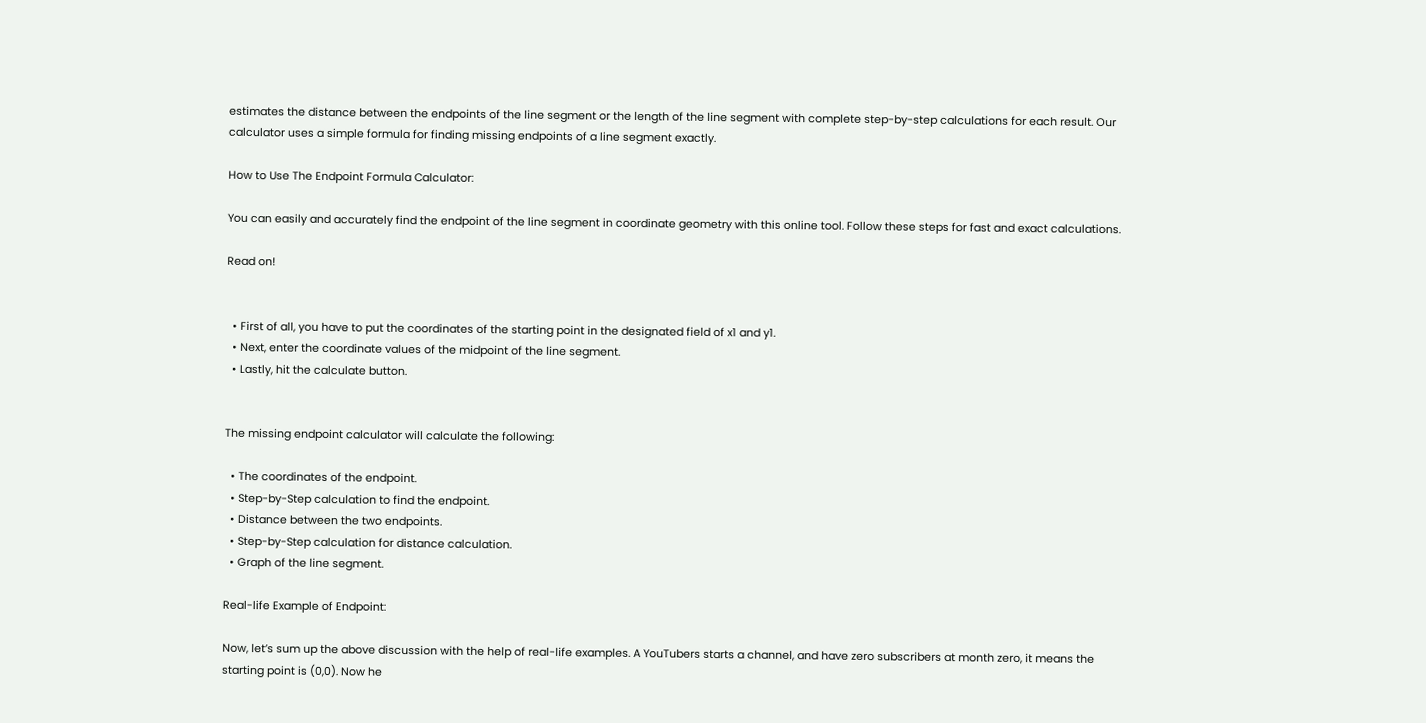estimates the distance between the endpoints of the line segment or the length of the line segment with complete step-by-step calculations for each result. Our calculator uses a simple formula for finding missing endpoints of a line segment exactly.

How to Use The Endpoint Formula Calculator:

You can easily and accurately find the endpoint of the line segment in coordinate geometry with this online tool. Follow these steps for fast and exact calculations.

Read on!


  • First of all, you have to put the coordinates of the starting point in the designated field of x1 and y1.
  • Next, enter the coordinate values of the midpoint of the line segment.
  • Lastly, hit the calculate button.


The missing endpoint calculator will calculate the following:

  • The coordinates of the endpoint.
  • Step-by-Step calculation to find the endpoint.
  • Distance between the two endpoints.
  • Step-by-Step calculation for distance calculation.
  • Graph of the line segment.

Real-life Example of Endpoint:

Now, let’s sum up the above discussion with the help of real-life examples. A YouTubers starts a channel, and have zero subscribers at month zero, it means the starting point is (0,0). Now he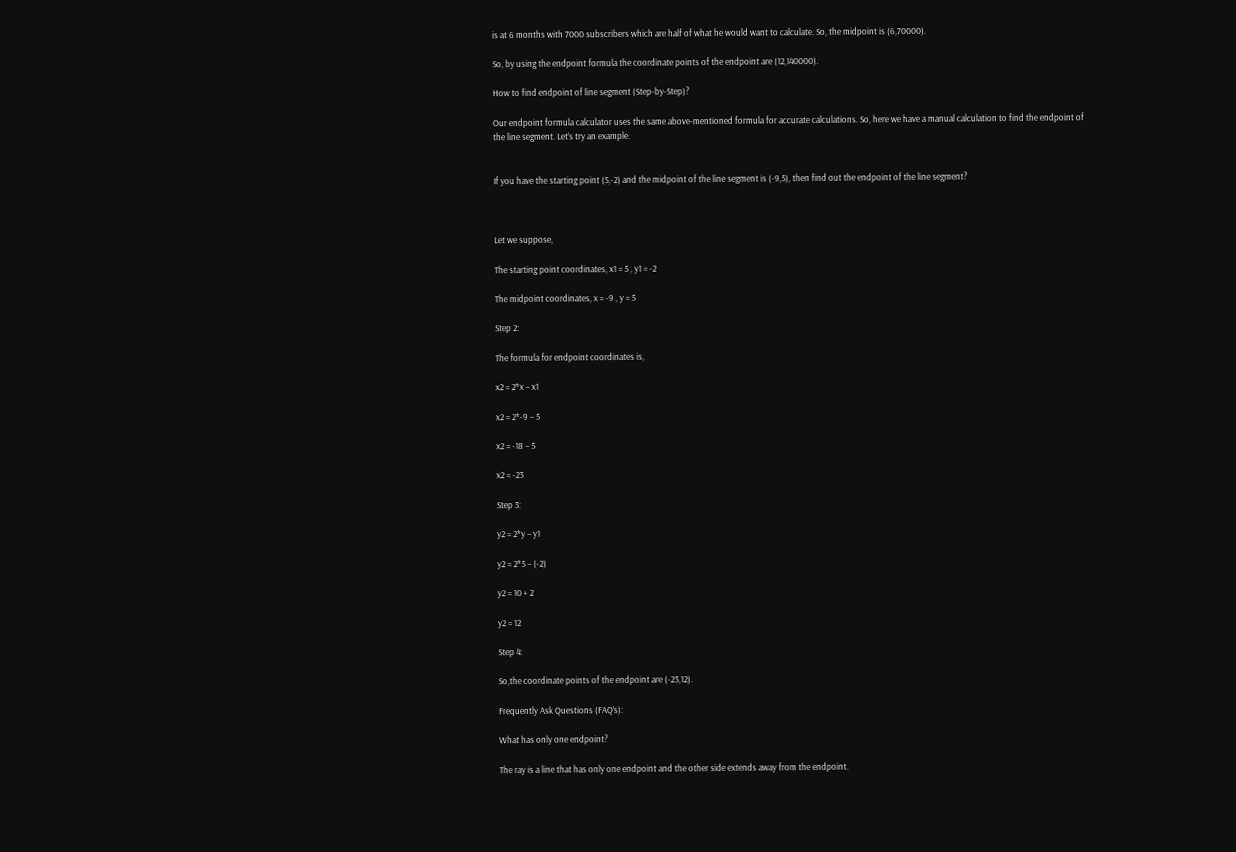is at 6 months with 7000 subscribers which are half of what he would want to calculate. So, the midpoint is (6,70000).

So, by using the endpoint formula the coordinate points of the endpoint are (12,140000).

How to find endpoint of line segment (Step-by-Step)?

Our endpoint formula calculator uses the same above-mentioned formula for accurate calculations. So, here we have a manual calculation to find the endpoint of the line segment. Let’s try an example.


If you have the starting point (5,-2) and the midpoint of the line segment is (-9,5), then find out the endpoint of the line segment?



Let we suppose,

The starting point coordinates, x1 = 5 , y1 = -2

The midpoint coordinates, x = -9 , y = 5

Step 2:

The formula for endpoint coordinates is,

x2 = 2*x – x1

x2 = 2*-9 – 5

x2 = -18 – 5

x2 = -23

Step 3:

y2 = 2*y – y1

y2 = 2*5 – (-2)

y2 = 10 + 2

y2 = 12

Step 4:

So,the coordinate points of the endpoint are (-23,12).

Frequently Ask Questions (FAQ’s):

What has only one endpoint?

The ray is a line that has only one endpoint and the other side extends away from the endpoint.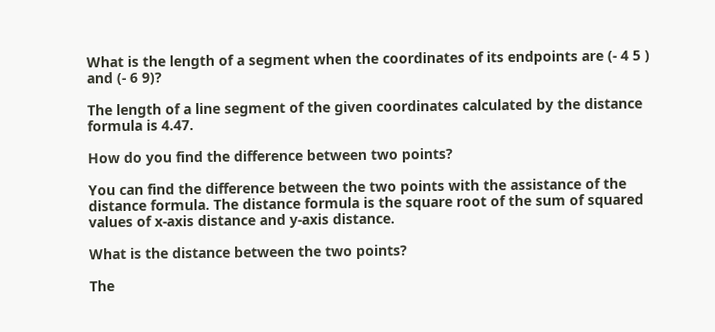What is the length of a segment when the coordinates of its endpoints are (- 4 5 ) and (- 6 9)?

The length of a line segment of the given coordinates calculated by the distance formula is 4.47.

How do you find the difference between two points?

You can find the difference between the two points with the assistance of the distance formula. The distance formula is the square root of the sum of squared values of x-axis distance and y-axis distance.

What is the distance between the two points?

The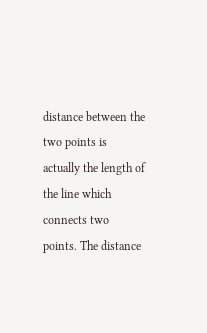distance between the two points is actually the length of the line which connects two points. The distance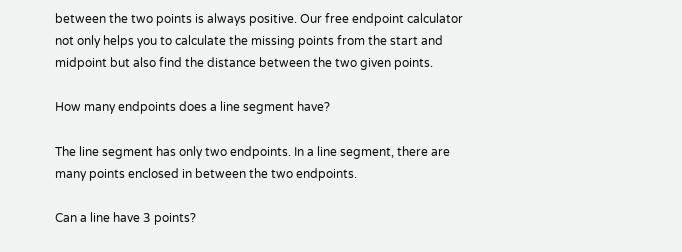between the two points is always positive. Our free endpoint calculator not only helps you to calculate the missing points from the start and midpoint but also find the distance between the two given points.

How many endpoints does a line segment have?

The line segment has only two endpoints. In a line segment, there are many points enclosed in between the two endpoints.

Can a line have 3 points?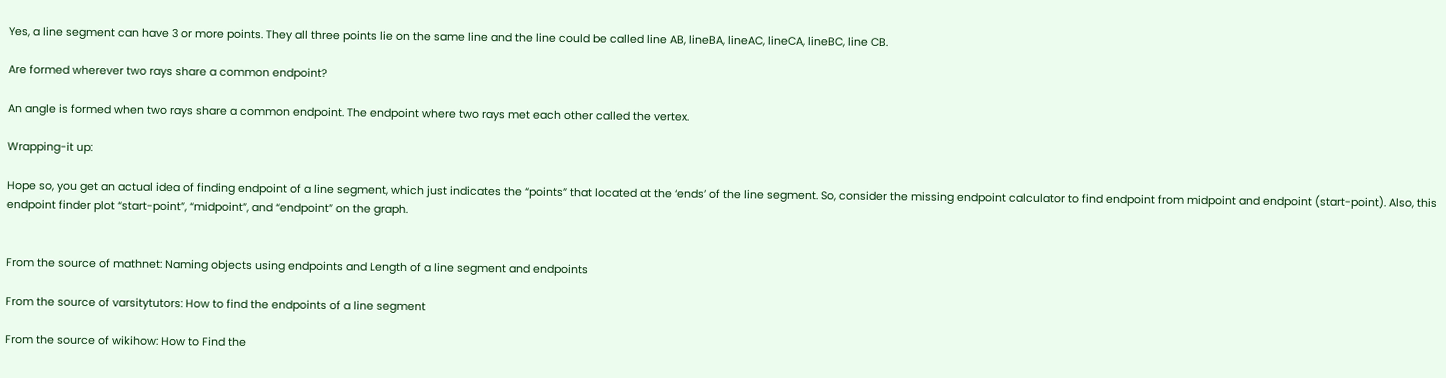Yes, a line segment can have 3 or more points. They all three points lie on the same line and the line could be called line AB, lineBA, lineAC, lineCA, lineBC, line CB.

Are formed wherever two rays share a common endpoint?

An angle is formed when two rays share a common endpoint. The endpoint where two rays met each other called the vertex.

Wrapping-it up:

Hope so, you get an actual idea of finding endpoint of a line segment, which just indicates the “points” that located at the ‘ends’ of the line segment. So, consider the missing endpoint calculator to find endpoint from midpoint and endpoint (start-point). Also, this endpoint finder plot “start-point”, “midpoint”, and “endpoint” on the graph.


From the source of mathnet: Naming objects using endpoints and Length of a line segment and endpoints

From the source of varsitytutors: How to find the endpoints of a line segment

From the source of wikihow: How to Find the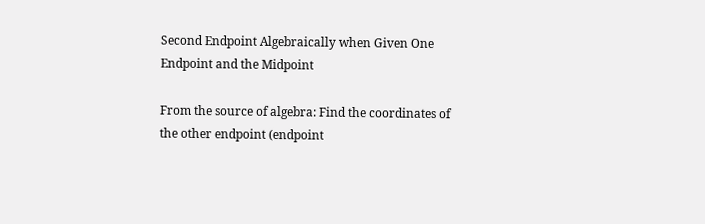Second Endpoint Algebraically when Given One Endpoint and the Midpoint

From the source of algebra: Find the coordinates of the other endpoint (endpoint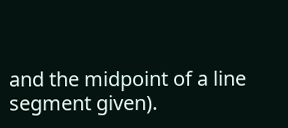and the midpoint of a line segment given).